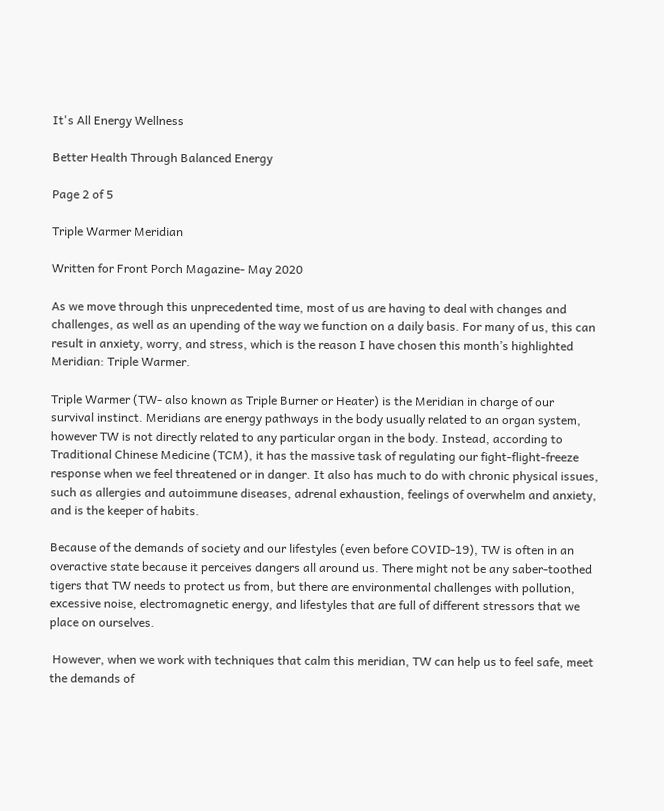It's All Energy Wellness

Better Health Through Balanced Energy

Page 2 of 5

Triple Warmer Meridian

Written for Front Porch Magazine- May 2020

As we move through this unprecedented time, most of us are having to deal with changes and challenges, as well as an upending of the way we function on a daily basis. For many of us, this can result in anxiety, worry, and stress, which is the reason I have chosen this month’s highlighted Meridian: Triple Warmer.

Triple Warmer (TW- also known as Triple Burner or Heater) is the Meridian in charge of our survival instinct. Meridians are energy pathways in the body usually related to an organ system, however TW is not directly related to any particular organ in the body. Instead, according to Traditional Chinese Medicine (TCM), it has the massive task of regulating our fight-flight-freeze response when we feel threatened or in danger. It also has much to do with chronic physical issues, such as allergies and autoimmune diseases, adrenal exhaustion, feelings of overwhelm and anxiety, and is the keeper of habits.

Because of the demands of society and our lifestyles (even before COVID-19), TW is often in an overactive state because it perceives dangers all around us. There might not be any saber-toothed tigers that TW needs to protect us from, but there are environmental challenges with pollution, excessive noise, electromagnetic energy, and lifestyles that are full of different stressors that we place on ourselves.

 However, when we work with techniques that calm this meridian, TW can help us to feel safe, meet the demands of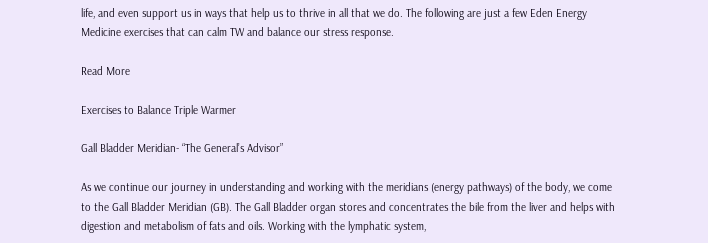life, and even support us in ways that help us to thrive in all that we do. The following are just a few Eden Energy Medicine exercises that can calm TW and balance our stress response.

Read More

Exercises to Balance Triple Warmer

Gall Bladder Meridian- “The General’s Advisor”

As we continue our journey in understanding and working with the meridians (energy pathways) of the body, we come to the Gall Bladder Meridian (GB). The Gall Bladder organ stores and concentrates the bile from the liver and helps with digestion and metabolism of fats and oils. Working with the lymphatic system,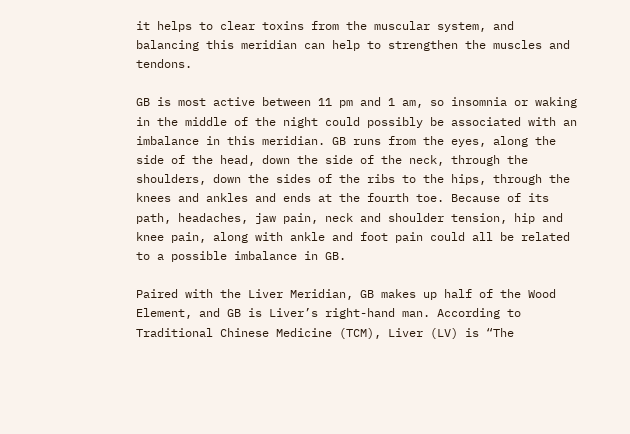it helps to clear toxins from the muscular system, and balancing this meridian can help to strengthen the muscles and tendons.

GB is most active between 11 pm and 1 am, so insomnia or waking in the middle of the night could possibly be associated with an imbalance in this meridian. GB runs from the eyes, along the side of the head, down the side of the neck, through the shoulders, down the sides of the ribs to the hips, through the knees and ankles and ends at the fourth toe. Because of its path, headaches, jaw pain, neck and shoulder tension, hip and knee pain, along with ankle and foot pain could all be related to a possible imbalance in GB.

Paired with the Liver Meridian, GB makes up half of the Wood Element, and GB is Liver’s right-hand man. According to Traditional Chinese Medicine (TCM), Liver (LV) is “The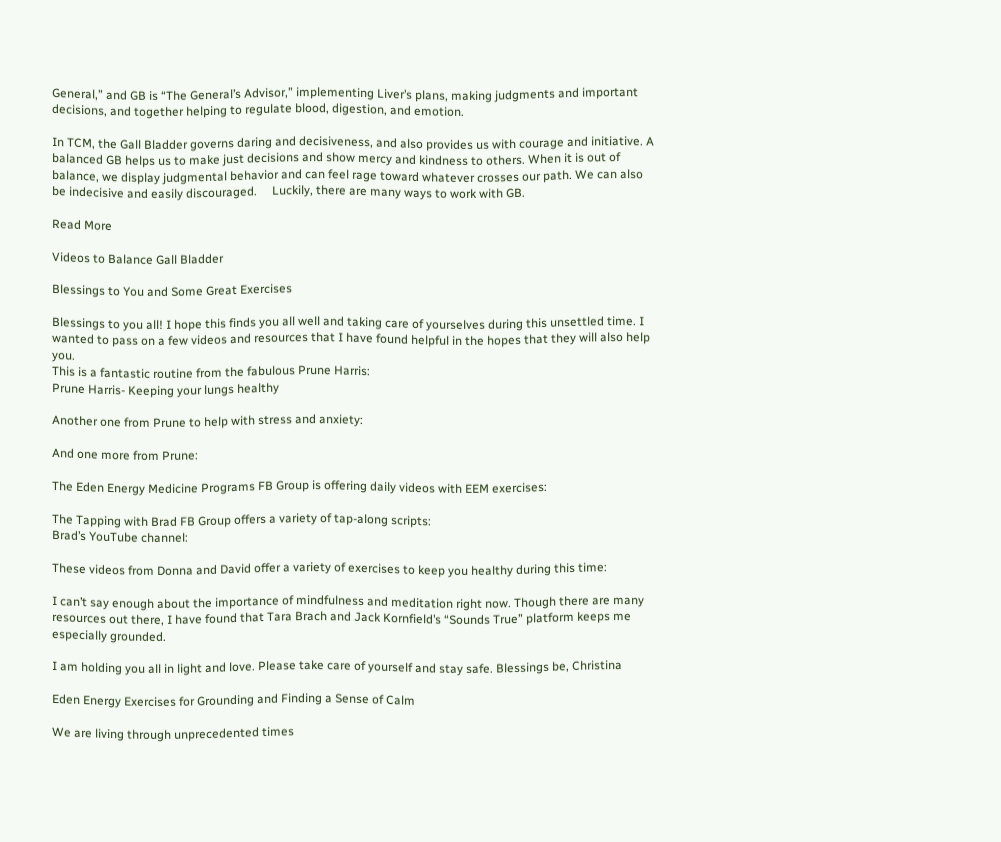General,” and GB is “The General’s Advisor,” implementing Liver’s plans, making judgments and important decisions, and together helping to regulate blood, digestion, and emotion.

In TCM, the Gall Bladder governs daring and decisiveness, and also provides us with courage and initiative. A balanced GB helps us to make just decisions and show mercy and kindness to others. When it is out of balance, we display judgmental behavior and can feel rage toward whatever crosses our path. We can also be indecisive and easily discouraged.     Luckily, there are many ways to work with GB.

Read More

Videos to Balance Gall Bladder

Blessings to You and Some Great Exercises

Blessings to you all! I hope this finds you all well and taking care of yourselves during this unsettled time. I wanted to pass on a few videos and resources that I have found helpful in the hopes that they will also help you.
This is a fantastic routine from the fabulous Prune Harris:
Prune Harris- Keeping your lungs healthy

Another one from Prune to help with stress and anxiety:

And one more from Prune:

The Eden Energy Medicine Programs FB Group is offering daily videos with EEM exercises:

The Tapping with Brad FB Group offers a variety of tap-along scripts:
Brad’s YouTube channel:

These videos from Donna and David offer a variety of exercises to keep you healthy during this time:

I can’t say enough about the importance of mindfulness and meditation right now. Though there are many resources out there, I have found that Tara Brach and Jack Kornfield’s “Sounds True” platform keeps me especially grounded.

I am holding you all in light and love. Please take care of yourself and stay safe. Blessings be, Christina

Eden Energy Exercises for Grounding and Finding a Sense of Calm

We are living through unprecedented times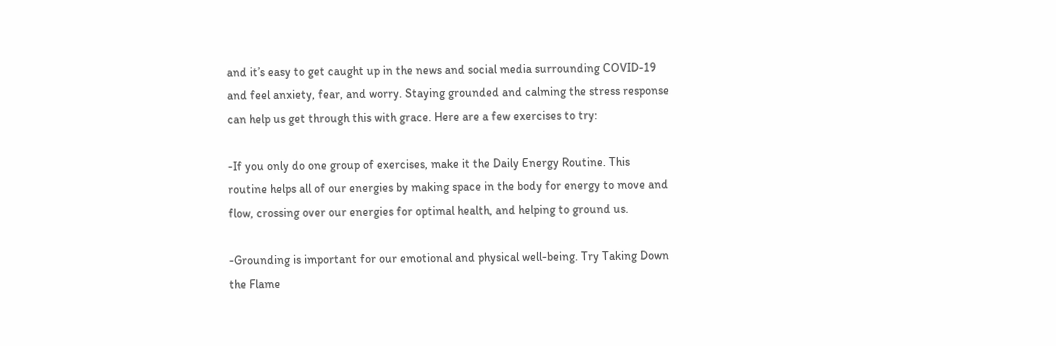and it’s easy to get caught up in the news and social media surrounding COVID-19 and feel anxiety, fear, and worry. Staying grounded and calming the stress response can help us get through this with grace. Here are a few exercises to try:

-If you only do one group of exercises, make it the Daily Energy Routine. This routine helps all of our energies by making space in the body for energy to move and flow, crossing over our energies for optimal health, and helping to ground us.

-Grounding is important for our emotional and physical well-being. Try Taking Down the Flame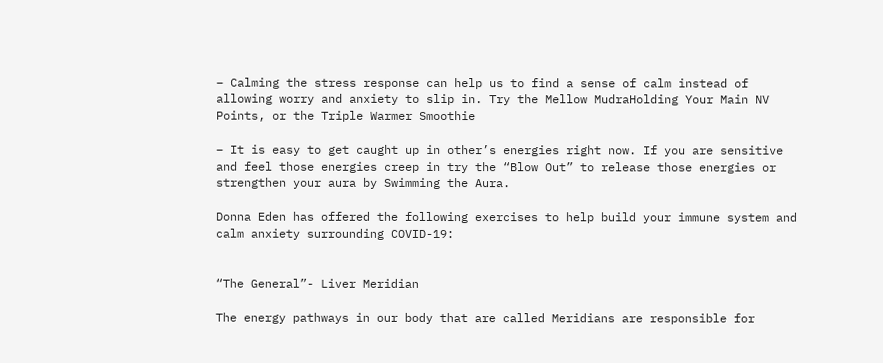– Calming the stress response can help us to find a sense of calm instead of allowing worry and anxiety to slip in. Try the Mellow MudraHolding Your Main NV Points, or the Triple Warmer Smoothie

– It is easy to get caught up in other’s energies right now. If you are sensitive and feel those energies creep in try the “Blow Out” to release those energies or strengthen your aura by Swimming the Aura.

Donna Eden has offered the following exercises to help build your immune system and calm anxiety surrounding COVID-19:


“The General”- Liver Meridian

The energy pathways in our body that are called Meridians are responsible for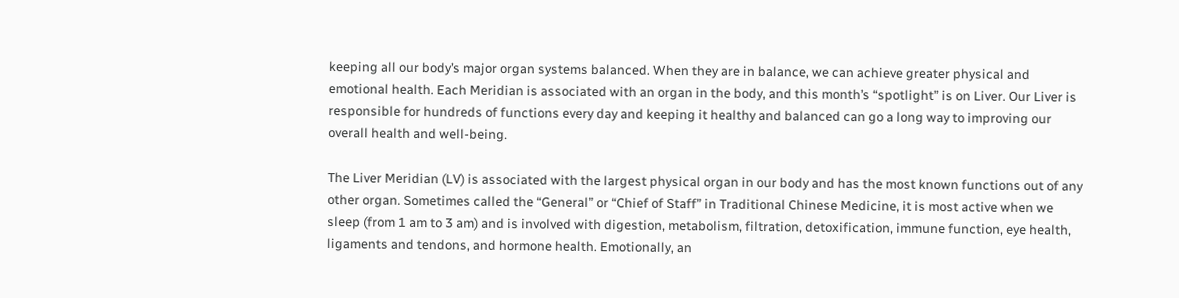keeping all our body’s major organ systems balanced. When they are in balance, we can achieve greater physical and emotional health. Each Meridian is associated with an organ in the body, and this month’s “spotlight” is on Liver. Our Liver is responsible for hundreds of functions every day and keeping it healthy and balanced can go a long way to improving our overall health and well-being.

The Liver Meridian (LV) is associated with the largest physical organ in our body and has the most known functions out of any other organ. Sometimes called the “General” or “Chief of Staff” in Traditional Chinese Medicine, it is most active when we sleep (from 1 am to 3 am) and is involved with digestion, metabolism, filtration, detoxification, immune function, eye health, ligaments and tendons, and hormone health. Emotionally, an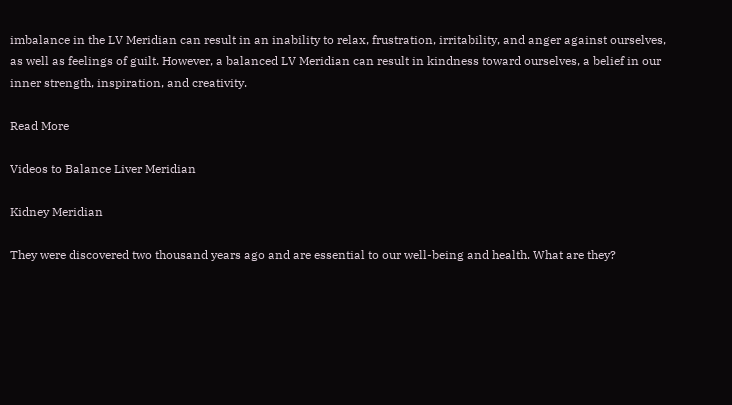imbalance in the LV Meridian can result in an inability to relax, frustration, irritability, and anger against ourselves, as well as feelings of guilt. However, a balanced LV Meridian can result in kindness toward ourselves, a belief in our inner strength, inspiration, and creativity.

Read More

Videos to Balance Liver Meridian

Kidney Meridian

They were discovered two thousand years ago and are essential to our well-being and health. What are they?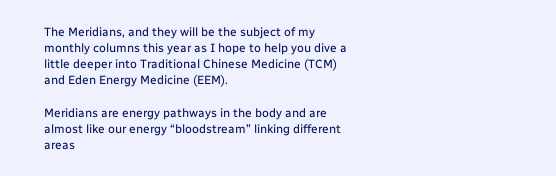The Meridians, and they will be the subject of my monthly columns this year as I hope to help you dive a little deeper into Traditional Chinese Medicine (TCM) and Eden Energy Medicine (EEM).

Meridians are energy pathways in the body and are almost like our energy “bloodstream” linking different areas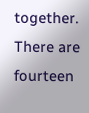together. There are fourteen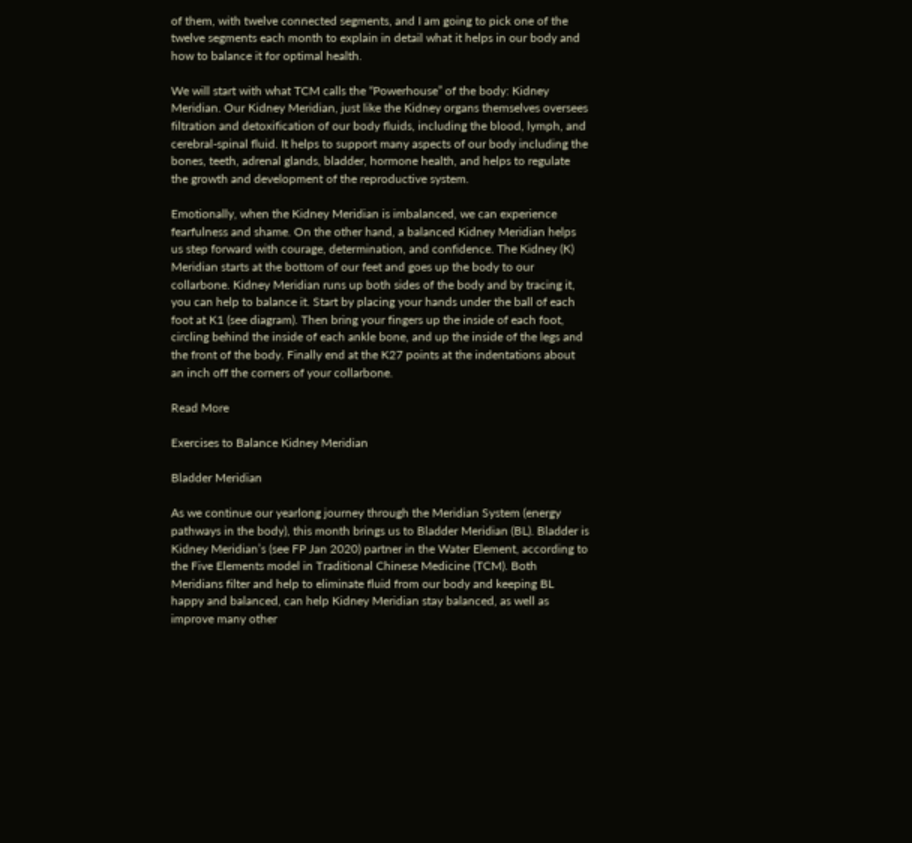of them, with twelve connected segments, and I am going to pick one of the twelve segments each month to explain in detail what it helps in our body and how to balance it for optimal health.

We will start with what TCM calls the “Powerhouse” of the body: Kidney Meridian. Our Kidney Meridian, just like the Kidney organs themselves oversees filtration and detoxification of our body fluids, including the blood, lymph, and cerebral-spinal fluid. It helps to support many aspects of our body including the bones, teeth, adrenal glands, bladder, hormone health, and helps to regulate the growth and development of the reproductive system.

Emotionally, when the Kidney Meridian is imbalanced, we can experience fearfulness and shame. On the other hand, a balanced Kidney Meridian helps us step forward with courage, determination, and confidence. The Kidney (K) Meridian starts at the bottom of our feet and goes up the body to our collarbone. Kidney Meridian runs up both sides of the body and by tracing it, you can help to balance it. Start by placing your hands under the ball of each foot at K1 (see diagram). Then bring your fingers up the inside of each foot, circling behind the inside of each ankle bone, and up the inside of the legs and the front of the body. Finally end at the K27 points at the indentations about an inch off the corners of your collarbone.

Read More

Exercises to Balance Kidney Meridian

Bladder Meridian

As we continue our yearlong journey through the Meridian System (energy pathways in the body), this month brings us to Bladder Meridian (BL). Bladder is Kidney Meridian’s (see FP Jan 2020) partner in the Water Element, according to the Five Elements model in Traditional Chinese Medicine (TCM). Both Meridians filter and help to eliminate fluid from our body and keeping BL happy and balanced, can help Kidney Meridian stay balanced, as well as improve many other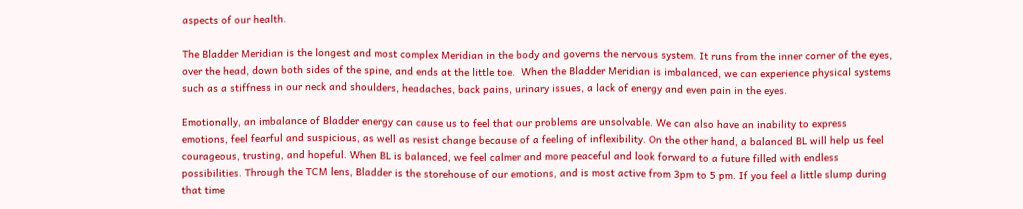aspects of our health.

The Bladder Meridian is the longest and most complex Meridian in the body and governs the nervous system. It runs from the inner corner of the eyes, over the head, down both sides of the spine, and ends at the little toe.  When the Bladder Meridian is imbalanced, we can experience physical systems such as a stiffness in our neck and shoulders, headaches, back pains, urinary issues, a lack of energy and even pain in the eyes.

Emotionally, an imbalance of Bladder energy can cause us to feel that our problems are unsolvable. We can also have an inability to express emotions, feel fearful and suspicious, as well as resist change because of a feeling of inflexibility. On the other hand, a balanced BL will help us feel courageous, trusting, and hopeful. When BL is balanced, we feel calmer and more peaceful and look forward to a future filled with endless possibilities. Through the TCM lens, Bladder is the storehouse of our emotions, and is most active from 3pm to 5 pm. If you feel a little slump during that time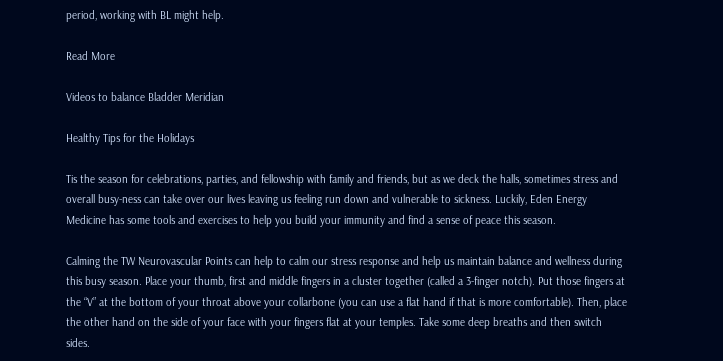period, working with BL might help.

Read More

Videos to balance Bladder Meridian

Healthy Tips for the Holidays

Tis the season for celebrations, parties, and fellowship with family and friends, but as we deck the halls, sometimes stress and overall busy-ness can take over our lives leaving us feeling run down and vulnerable to sickness. Luckily, Eden Energy Medicine has some tools and exercises to help you build your immunity and find a sense of peace this season.

Calming the TW Neurovascular Points can help to calm our stress response and help us maintain balance and wellness during this busy season. Place your thumb, first and middle fingers in a cluster together (called a 3-finger notch). Put those fingers at the “V” at the bottom of your throat above your collarbone (you can use a flat hand if that is more comfortable). Then, place the other hand on the side of your face with your fingers flat at your temples. Take some deep breaths and then switch sides.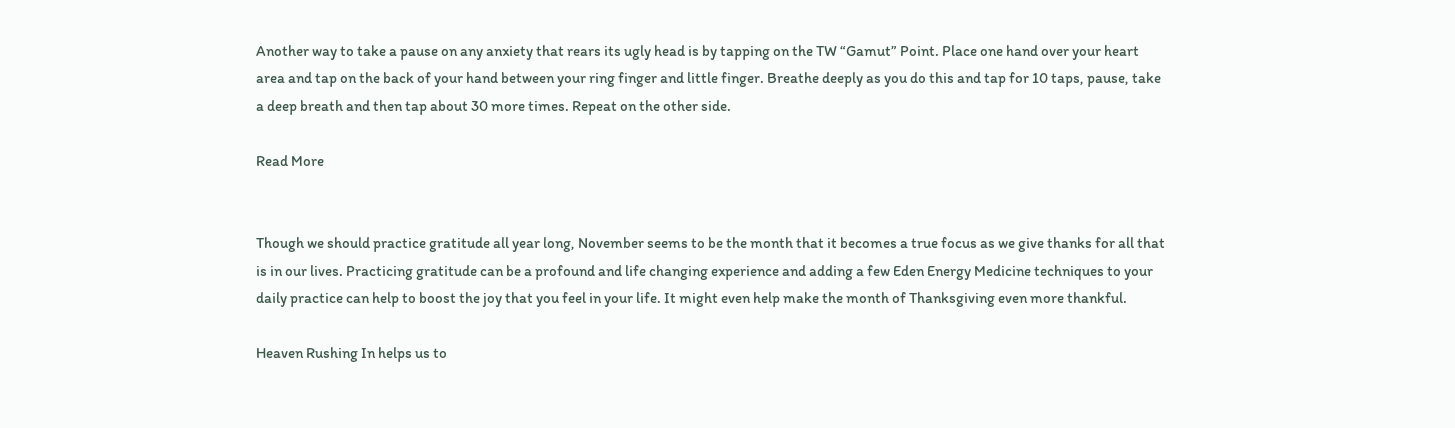Another way to take a pause on any anxiety that rears its ugly head is by tapping on the TW “Gamut” Point. Place one hand over your heart area and tap on the back of your hand between your ring finger and little finger. Breathe deeply as you do this and tap for 10 taps, pause, take a deep breath and then tap about 30 more times. Repeat on the other side.

Read More


Though we should practice gratitude all year long, November seems to be the month that it becomes a true focus as we give thanks for all that is in our lives. Practicing gratitude can be a profound and life changing experience and adding a few Eden Energy Medicine techniques to your daily practice can help to boost the joy that you feel in your life. It might even help make the month of Thanksgiving even more thankful.

Heaven Rushing In helps us to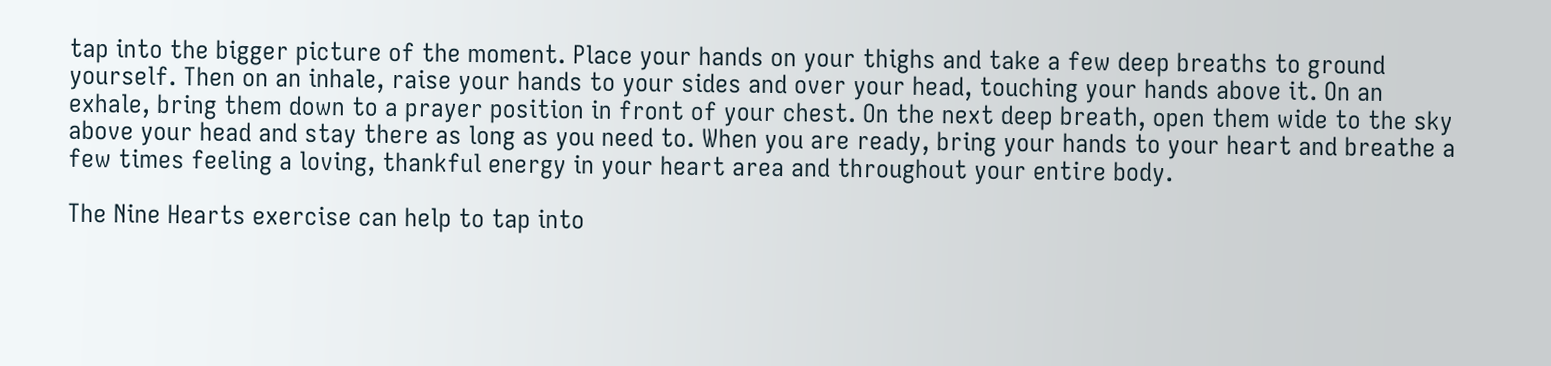tap into the bigger picture of the moment. Place your hands on your thighs and take a few deep breaths to ground yourself. Then on an inhale, raise your hands to your sides and over your head, touching your hands above it. On an exhale, bring them down to a prayer position in front of your chest. On the next deep breath, open them wide to the sky above your head and stay there as long as you need to. When you are ready, bring your hands to your heart and breathe a few times feeling a loving, thankful energy in your heart area and throughout your entire body.

The Nine Hearts exercise can help to tap into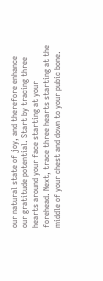our natural state of joy, and therefore enhance our gratitude potential. Start by tracing three hearts around your face starting at your forehead. Next, trace three hearts starting at the middle of your chest and down to your pubic bone.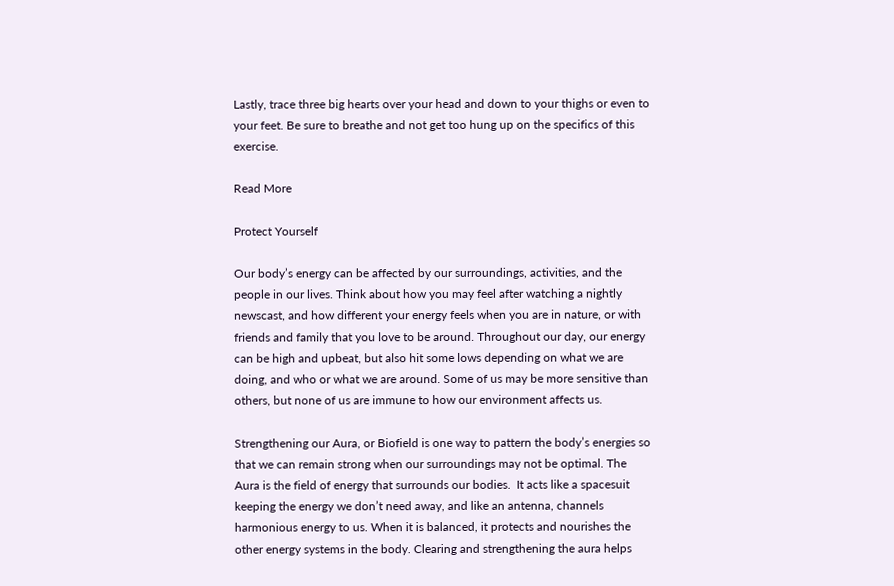Lastly, trace three big hearts over your head and down to your thighs or even to your feet. Be sure to breathe and not get too hung up on the specifics of this exercise.

Read More

Protect Yourself

Our body’s energy can be affected by our surroundings, activities, and the people in our lives. Think about how you may feel after watching a nightly newscast, and how different your energy feels when you are in nature, or with friends and family that you love to be around. Throughout our day, our energy can be high and upbeat, but also hit some lows depending on what we are doing, and who or what we are around. Some of us may be more sensitive than others, but none of us are immune to how our environment affects us.

Strengthening our Aura, or Biofield is one way to pattern the body’s energies so that we can remain strong when our surroundings may not be optimal. The Aura is the field of energy that surrounds our bodies.  It acts like a spacesuit keeping the energy we don’t need away, and like an antenna, channels harmonious energy to us. When it is balanced, it protects and nourishes the other energy systems in the body. Clearing and strengthening the aura helps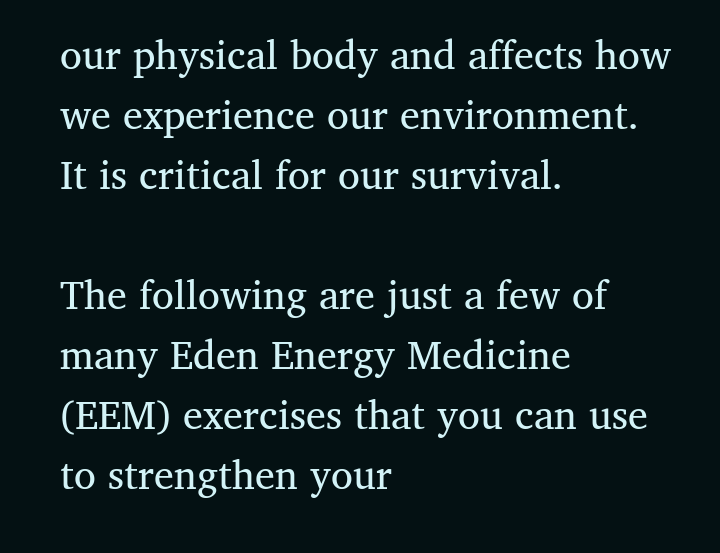our physical body and affects how we experience our environment. It is critical for our survival.

The following are just a few of many Eden Energy Medicine (EEM) exercises that you can use to strengthen your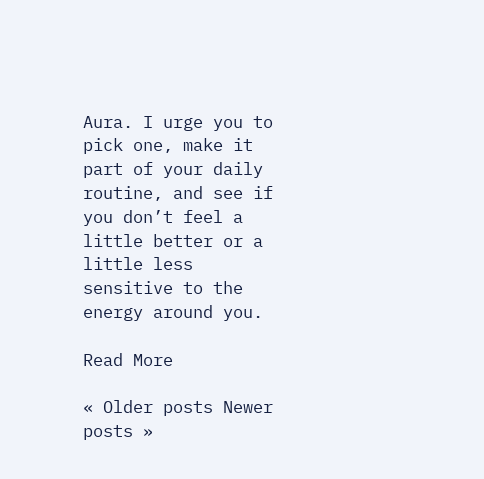Aura. I urge you to pick one, make it part of your daily routine, and see if you don’t feel a little better or a little less sensitive to the energy around you.

Read More

« Older posts Newer posts »